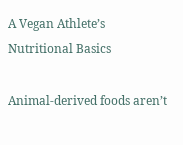A Vegan Athlete’s Nutritional Basics

Animal-derived foods aren’t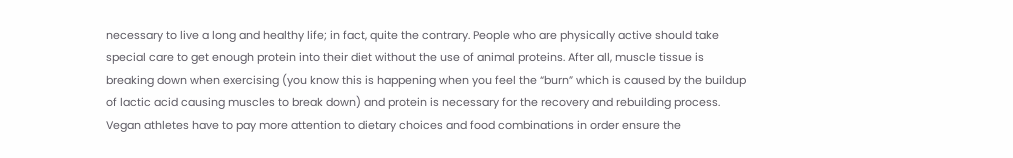necessary to live a long and healthy life; in fact, quite the contrary. People who are physically active should take special care to get enough protein into their diet without the use of animal proteins. After all, muscle tissue is breaking down when exercising (you know this is happening when you feel the “burn” which is caused by the buildup of lactic acid causing muscles to break down) and protein is necessary for the recovery and rebuilding process. Vegan athletes have to pay more attention to dietary choices and food combinations in order ensure the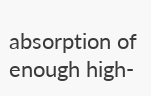absorption of enough high-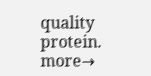quality protein. more→